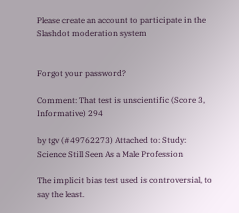Please create an account to participate in the Slashdot moderation system


Forgot your password?

Comment: That test is unscientific (Score 3, Informative) 294

by tgv (#49762273) Attached to: Study: Science Still Seen As a Male Profession

The implicit bias test used is controversial, to say the least.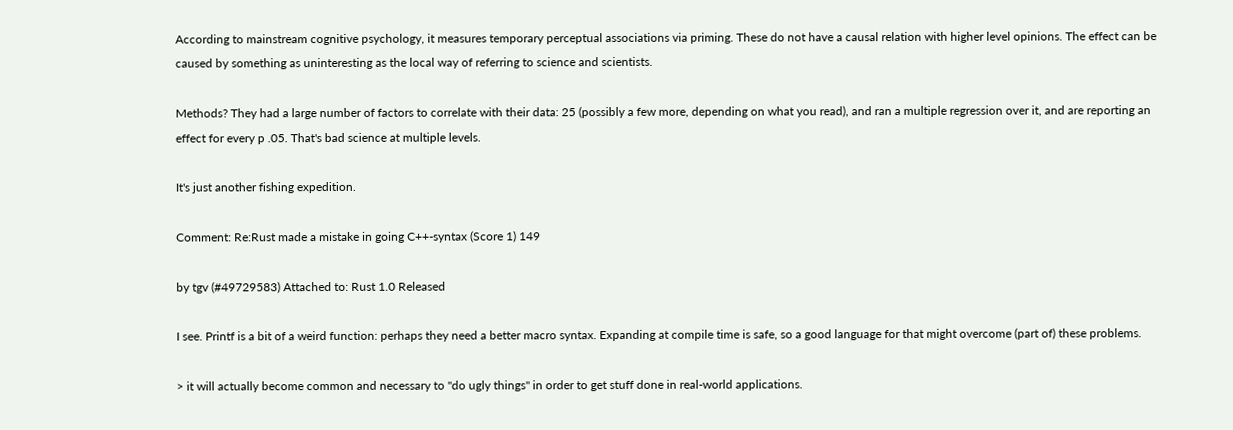According to mainstream cognitive psychology, it measures temporary perceptual associations via priming. These do not have a causal relation with higher level opinions. The effect can be caused by something as uninteresting as the local way of referring to science and scientists.

Methods? They had a large number of factors to correlate with their data: 25 (possibly a few more, depending on what you read), and ran a multiple regression over it, and are reporting an effect for every p .05. That's bad science at multiple levels.

It's just another fishing expedition.

Comment: Re:Rust made a mistake in going C++-syntax (Score 1) 149

by tgv (#49729583) Attached to: Rust 1.0 Released

I see. Printf is a bit of a weird function: perhaps they need a better macro syntax. Expanding at compile time is safe, so a good language for that might overcome (part of) these problems.

> it will actually become common and necessary to "do ugly things" in order to get stuff done in real-world applications.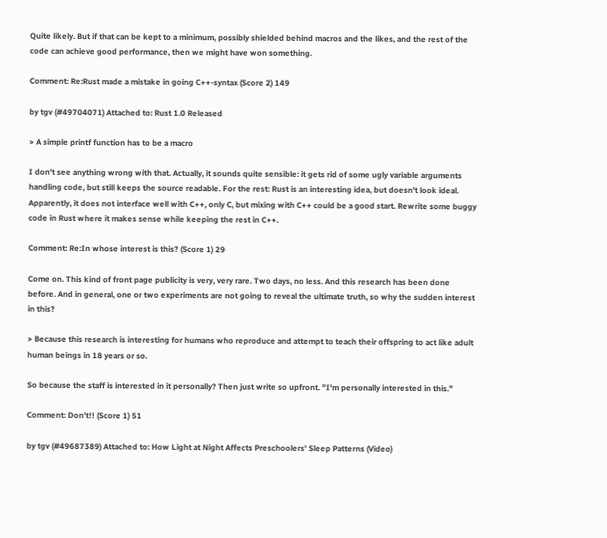Quite likely. But if that can be kept to a minimum, possibly shielded behind macros and the likes, and the rest of the code can achieve good performance, then we might have won something.

Comment: Re:Rust made a mistake in going C++-syntax (Score 2) 149

by tgv (#49704071) Attached to: Rust 1.0 Released

> A simple printf function has to be a macro

I don't see anything wrong with that. Actually, it sounds quite sensible: it gets rid of some ugly variable arguments handling code, but still keeps the source readable. For the rest: Rust is an interesting idea, but doesn't look ideal. Apparently, it does not interface well with C++, only C, but mixing with C++ could be a good start. Rewrite some buggy code in Rust where it makes sense while keeping the rest in C++.

Comment: Re:In whose interest is this? (Score 1) 29

Come on. This kind of front page publicity is very, very rare. Two days, no less. And this research has been done before. And in general, one or two experiments are not going to reveal the ultimate truth, so why the sudden interest in this?

> Because this research is interesting for humans who reproduce and attempt to teach their offspring to act like adult human beings in 18 years or so.

So because the staff is interested in it personally? Then just write so upfront. "I'm personally interested in this."

Comment: Don't!! (Score 1) 51

by tgv (#49687389) Attached to: How Light at Night Affects Preschoolers' Sleep Patterns (Video)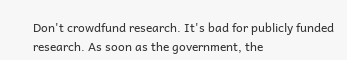Don't crowdfund research. It's bad for publicly funded research. As soon as the government, the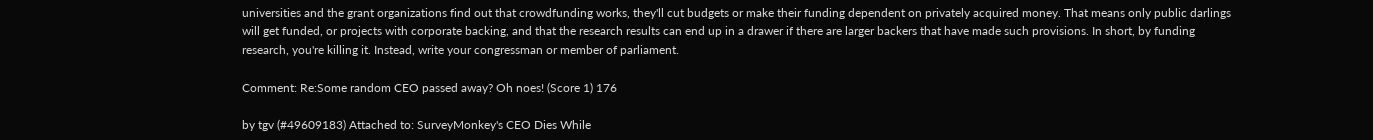universities and the grant organizations find out that crowdfunding works, they'll cut budgets or make their funding dependent on privately acquired money. That means only public darlings will get funded, or projects with corporate backing, and that the research results can end up in a drawer if there are larger backers that have made such provisions. In short, by funding research, you're killing it. Instead, write your congressman or member of parliament.

Comment: Re:Some random CEO passed away? Oh noes! (Score 1) 176

by tgv (#49609183) Attached to: SurveyMonkey's CEO Dies While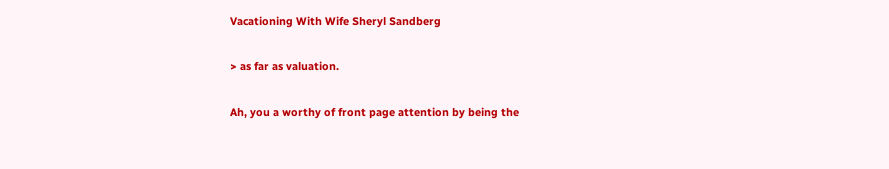Vacationing With Wife Sheryl Sandberg

> as far as valuation.

Ah, you a worthy of front page attention by being the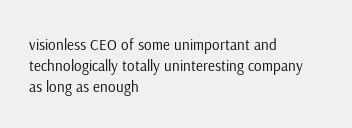visionless CEO of some unimportant and technologically totally uninteresting company as long as enough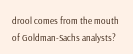drool comes from the mouth of Goldman-Sachs analysts?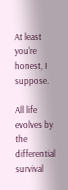At least you're honest, I suppose.

All life evolves by the differential survival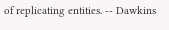of replicating entities. -- Dawkins